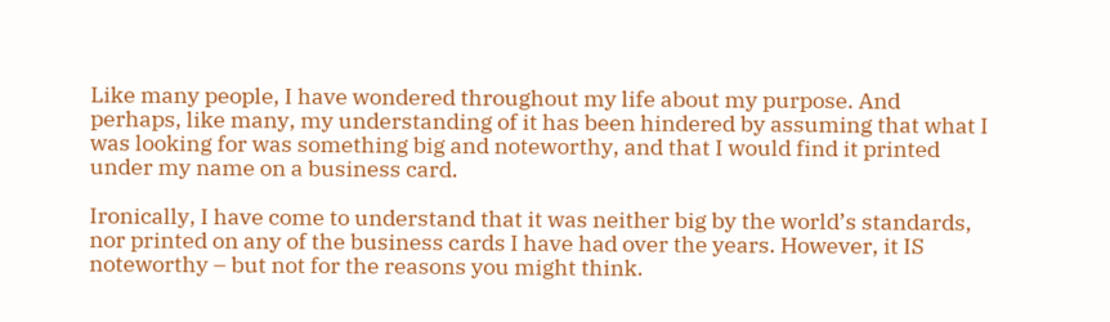Like many people, I have wondered throughout my life about my purpose. And perhaps, like many, my understanding of it has been hindered by assuming that what I was looking for was something big and noteworthy, and that I would find it printed under my name on a business card.

Ironically, I have come to understand that it was neither big by the world’s standards, nor printed on any of the business cards I have had over the years. However, it IS noteworthy – but not for the reasons you might think.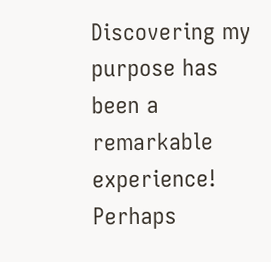Discovering my purpose has been a remarkable experience! Perhaps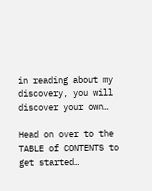in reading about my discovery, you will discover your own…

Head on over to the TABLE of CONTENTS to get started…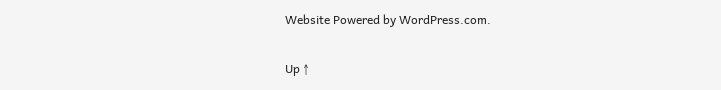Website Powered by WordPress.com.

Up ↑